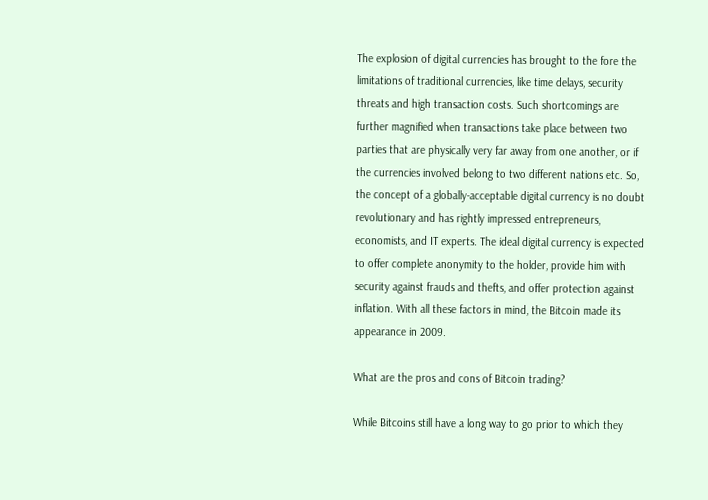The explosion of digital currencies has brought to the fore the limitations of traditional currencies, like time delays, security threats and high transaction costs. Such shortcomings are further magnified when transactions take place between two parties that are physically very far away from one another, or if the currencies involved belong to two different nations etc. So, the concept of a globally-acceptable digital currency is no doubt revolutionary and has rightly impressed entrepreneurs, economists, and IT experts. The ideal digital currency is expected to offer complete anonymity to the holder, provide him with security against frauds and thefts, and offer protection against inflation. With all these factors in mind, the Bitcoin made its appearance in 2009.

What are the pros and cons of Bitcoin trading?

While Bitcoins still have a long way to go prior to which they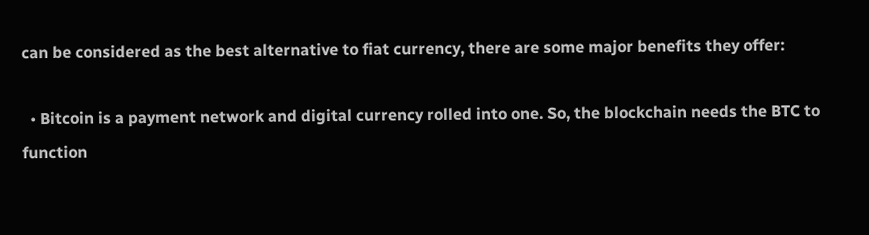can be considered as the best alternative to fiat currency, there are some major benefits they offer:

  • Bitcoin is a payment network and digital currency rolled into one. So, the blockchain needs the BTC to function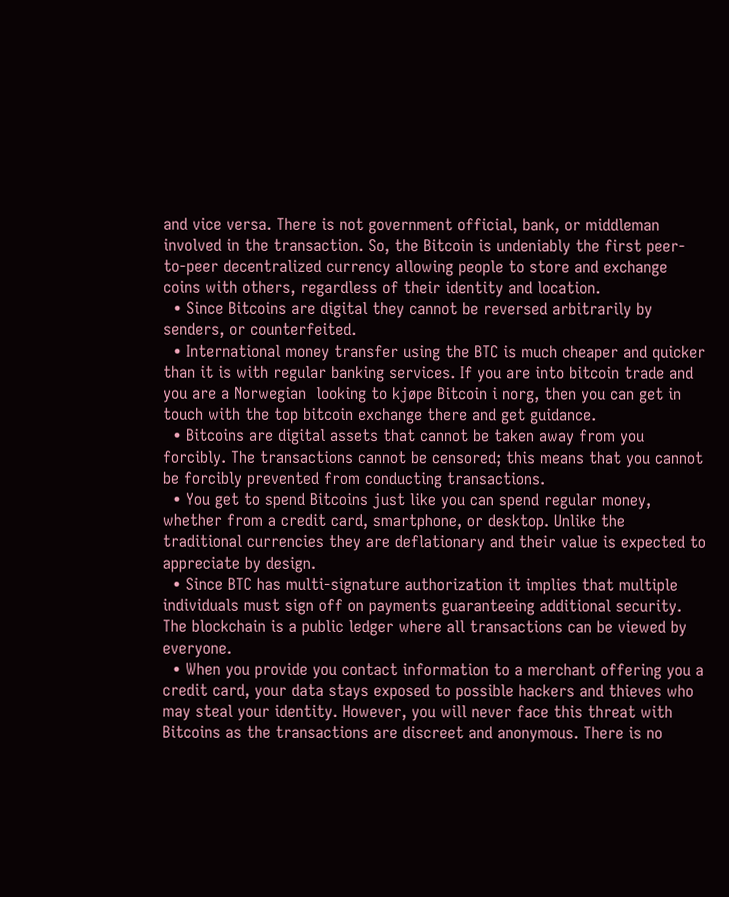and vice versa. There is not government official, bank, or middleman involved in the transaction. So, the Bitcoin is undeniably the first peer-to-peer decentralized currency allowing people to store and exchange coins with others, regardless of their identity and location.
  • Since Bitcoins are digital they cannot be reversed arbitrarily by senders, or counterfeited.
  • International money transfer using the BTC is much cheaper and quicker than it is with regular banking services. If you are into bitcoin trade and you are a Norwegian  looking to kjøpe Bitcoin i norg, then you can get in touch with the top bitcoin exchange there and get guidance.
  • Bitcoins are digital assets that cannot be taken away from you forcibly. The transactions cannot be censored; this means that you cannot be forcibly prevented from conducting transactions.
  • You get to spend Bitcoins just like you can spend regular money, whether from a credit card, smartphone, or desktop. Unlike the traditional currencies they are deflationary and their value is expected to appreciate by design.
  • Since BTC has multi-signature authorization it implies that multiple individuals must sign off on payments guaranteeing additional security. The blockchain is a public ledger where all transactions can be viewed by everyone.
  • When you provide you contact information to a merchant offering you a credit card, your data stays exposed to possible hackers and thieves who may steal your identity. However, you will never face this threat with Bitcoins as the transactions are discreet and anonymous. There is no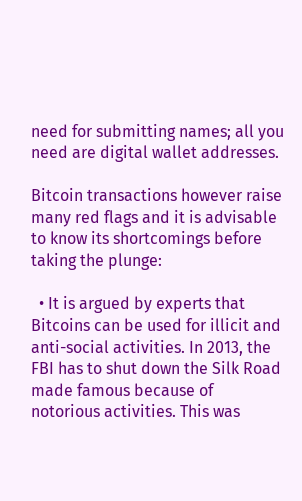need for submitting names; all you need are digital wallet addresses.

Bitcoin transactions however raise many red flags and it is advisable to know its shortcomings before taking the plunge:

  • It is argued by experts that Bitcoins can be used for illicit and anti-social activities. In 2013, the FBI has to shut down the Silk Road made famous because of notorious activities. This was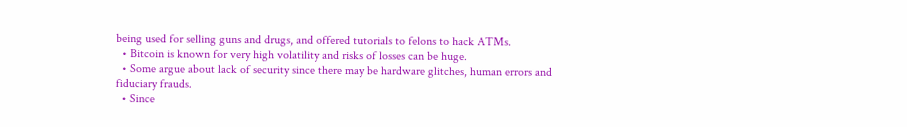being used for selling guns and drugs, and offered tutorials to felons to hack ATMs.
  • Bitcoin is known for very high volatility and risks of losses can be huge.
  • Some argue about lack of security since there may be hardware glitches, human errors and fiduciary frauds.
  • Since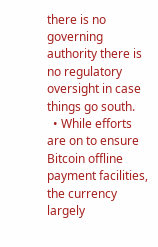there is no governing authority there is no regulatory oversight in case things go south.
  • While efforts are on to ensure Bitcoin offline payment facilities, the currency largely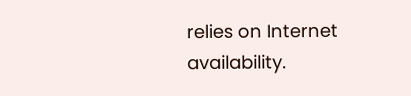relies on Internet availability.